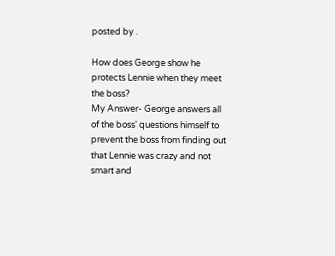posted by .

How does George show he protects Lennie when they meet the boss?
My Answer- George answers all of the boss' questions himself to prevent the boss from finding out that Lennie was crazy and not smart and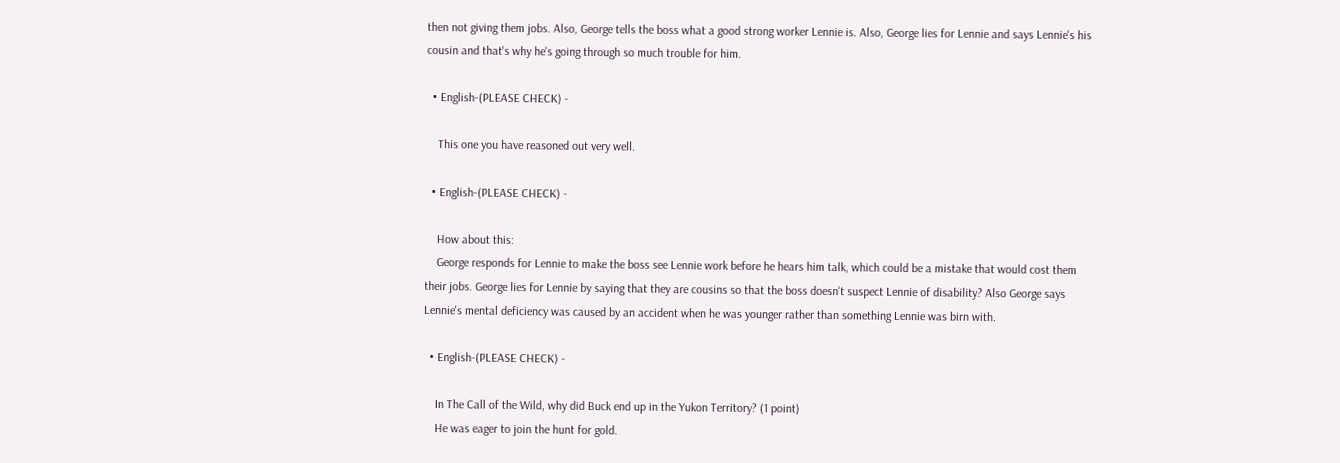then not giving them jobs. Also, George tells the boss what a good strong worker Lennie is. Also, George lies for Lennie and says Lennie's his cousin and that's why he's going through so much trouble for him.

  • English-(PLEASE CHECK) -

    This one you have reasoned out very well.

  • English-(PLEASE CHECK) -

    How about this:
    George responds for Lennie to make the boss see Lennie work before he hears him talk, which could be a mistake that would cost them their jobs. George lies for Lennie by saying that they are cousins so that the boss doesn't suspect Lennie of disability? Also George says Lennie's mental deficiency was caused by an accident when he was younger rather than something Lennie was birn with.

  • English-(PLEASE CHECK) -

    In The Call of the Wild, why did Buck end up in the Yukon Territory? (1 point)
    He was eager to join the hunt for gold.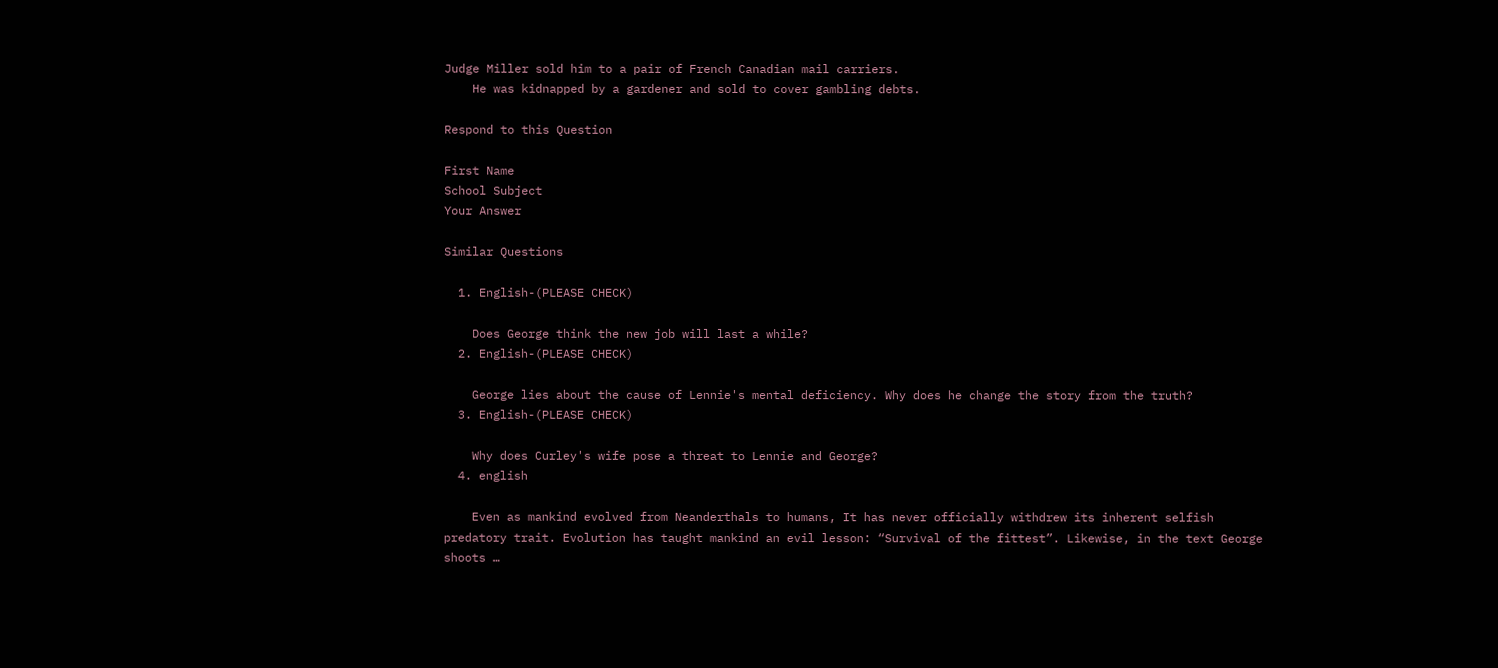Judge Miller sold him to a pair of French Canadian mail carriers.
    He was kidnapped by a gardener and sold to cover gambling debts.

Respond to this Question

First Name
School Subject
Your Answer

Similar Questions

  1. English-(PLEASE CHECK)

    Does George think the new job will last a while?
  2. English-(PLEASE CHECK)

    George lies about the cause of Lennie's mental deficiency. Why does he change the story from the truth?
  3. English-(PLEASE CHECK)

    Why does Curley's wife pose a threat to Lennie and George?
  4. english

    Even as mankind evolved from Neanderthals to humans, It has never officially withdrew its inherent selfish predatory trait. Evolution has taught mankind an evil lesson: “Survival of the fittest”. Likewise, in the text George shoots …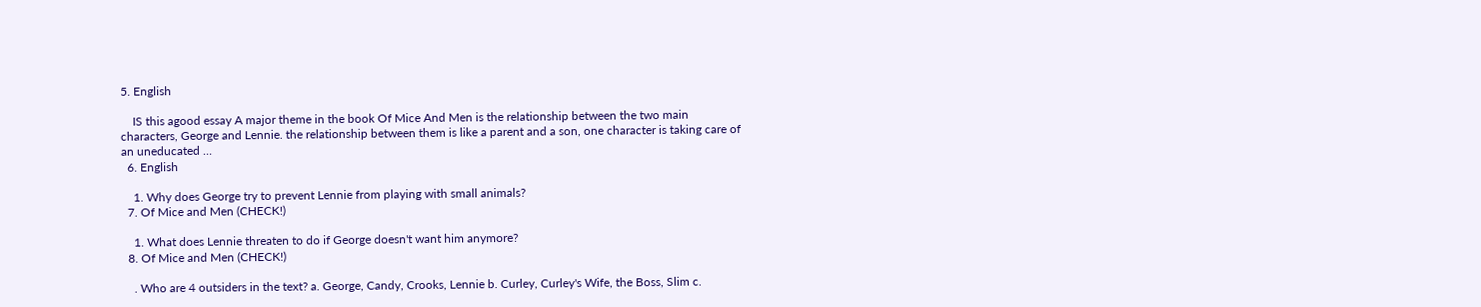5. English

    IS this agood essay A major theme in the book Of Mice And Men is the relationship between the two main characters, George and Lennie. the relationship between them is like a parent and a son, one character is taking care of an uneducated …
  6. English

    1. Why does George try to prevent Lennie from playing with small animals?
  7. Of Mice and Men (CHECK!)

    1. What does Lennie threaten to do if George doesn't want him anymore?
  8. Of Mice and Men (CHECK!)

    . Who are 4 outsiders in the text? a. George, Candy, Crooks, Lennie b. Curley, Curley's Wife, the Boss, Slim c.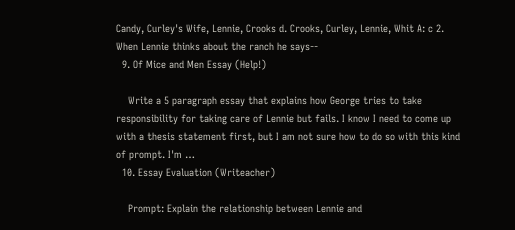Candy, Curley's Wife, Lennie, Crooks d. Crooks, Curley, Lennie, Whit A: c 2. When Lennie thinks about the ranch he says--
  9. Of Mice and Men Essay (Help!)

    Write a 5 paragraph essay that explains how George tries to take responsibility for taking care of Lennie but fails. I know I need to come up with a thesis statement first, but I am not sure how to do so with this kind of prompt. I'm …
  10. Essay Evaluation (Writeacher)

    Prompt: Explain the relationship between Lennie and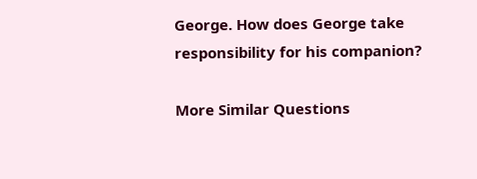George. How does George take responsibility for his companion?

More Similar Questions